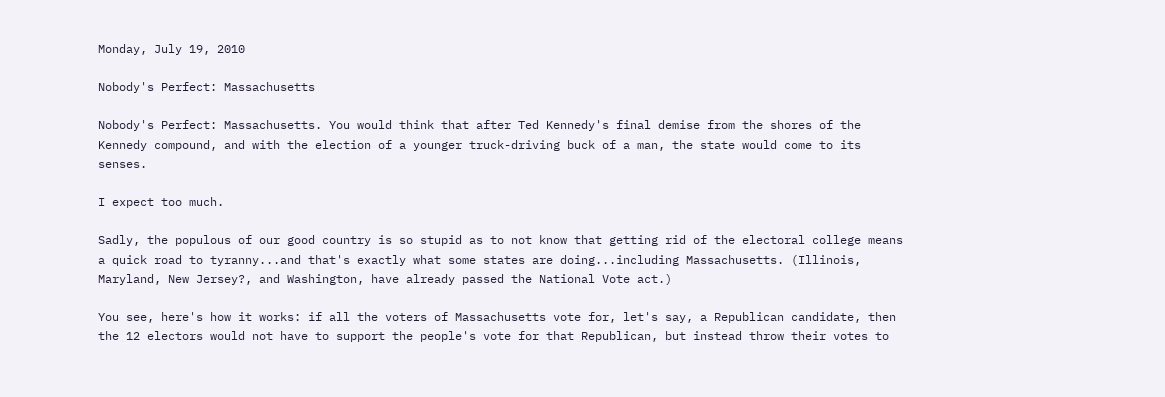Monday, July 19, 2010

Nobody's Perfect: Massachusetts

Nobody's Perfect: Massachusetts. You would think that after Ted Kennedy's final demise from the shores of the Kennedy compound, and with the election of a younger truck-driving buck of a man, the state would come to its senses.

I expect too much.

Sadly, the populous of our good country is so stupid as to not know that getting rid of the electoral college means a quick road to tyranny...and that's exactly what some states are doing...including Massachusetts. (Illinois, Maryland, New Jersey?, and Washington, have already passed the National Vote act.)

You see, here's how it works: if all the voters of Massachusetts vote for, let's say, a Republican candidate, then the 12 electors would not have to support the people's vote for that Republican, but instead throw their votes to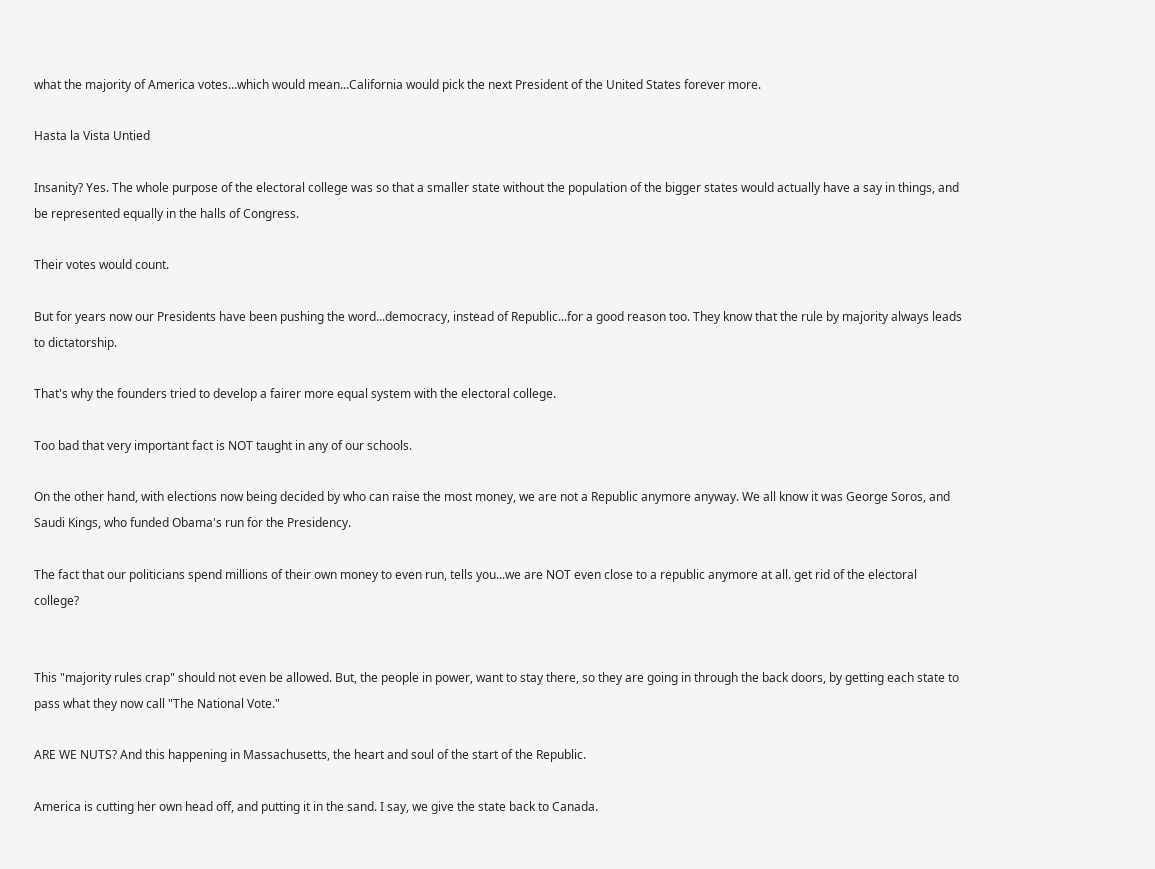what the majority of America votes...which would mean...California would pick the next President of the United States forever more.

Hasta la Vista Untied

Insanity? Yes. The whole purpose of the electoral college was so that a smaller state without the population of the bigger states would actually have a say in things, and be represented equally in the halls of Congress.

Their votes would count.

But for years now our Presidents have been pushing the word...democracy, instead of Republic...for a good reason too. They know that the rule by majority always leads to dictatorship.

That's why the founders tried to develop a fairer more equal system with the electoral college.

Too bad that very important fact is NOT taught in any of our schools.

On the other hand, with elections now being decided by who can raise the most money, we are not a Republic anymore anyway. We all know it was George Soros, and Saudi Kings, who funded Obama's run for the Presidency.

The fact that our politicians spend millions of their own money to even run, tells you...we are NOT even close to a republic anymore at all. get rid of the electoral college?


This "majority rules crap" should not even be allowed. But, the people in power, want to stay there, so they are going in through the back doors, by getting each state to pass what they now call "The National Vote."

ARE WE NUTS? And this happening in Massachusetts, the heart and soul of the start of the Republic.

America is cutting her own head off, and putting it in the sand. I say, we give the state back to Canada.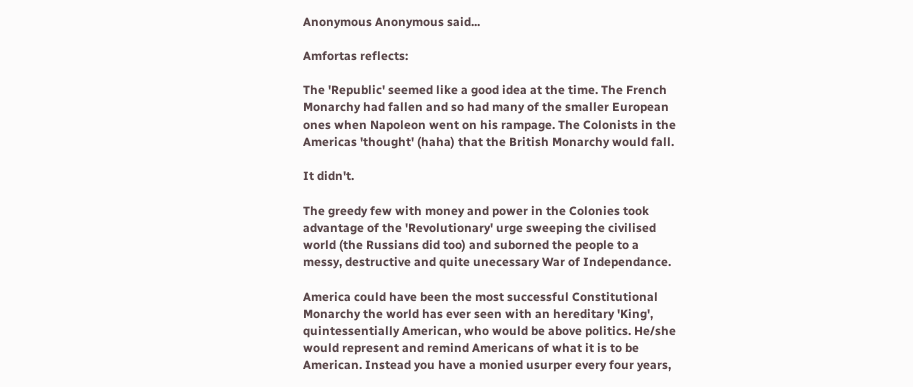Anonymous Anonymous said...

Amfortas reflects:

The 'Republic' seemed like a good idea at the time. The French Monarchy had fallen and so had many of the smaller European ones when Napoleon went on his rampage. The Colonists in the Americas 'thought' (haha) that the British Monarchy would fall.

It didn't.

The greedy few with money and power in the Colonies took advantage of the 'Revolutionary' urge sweeping the civilised world (the Russians did too) and suborned the people to a messy, destructive and quite unecessary War of Independance.

America could have been the most successful Constitutional Monarchy the world has ever seen with an hereditary 'King', quintessentially American, who would be above politics. He/she would represent and remind Americans of what it is to be American. Instead you have a monied usurper every four years,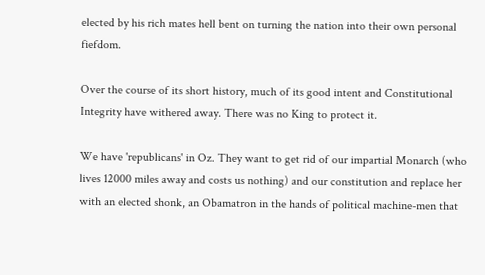elected by his rich mates hell bent on turning the nation into their own personal fiefdom.

Over the course of its short history, much of its good intent and Constitutional Integrity have withered away. There was no King to protect it.

We have 'republicans' in Oz. They want to get rid of our impartial Monarch (who lives 12000 miles away and costs us nothing) and our constitution and replace her with an elected shonk, an Obamatron in the hands of political machine-men that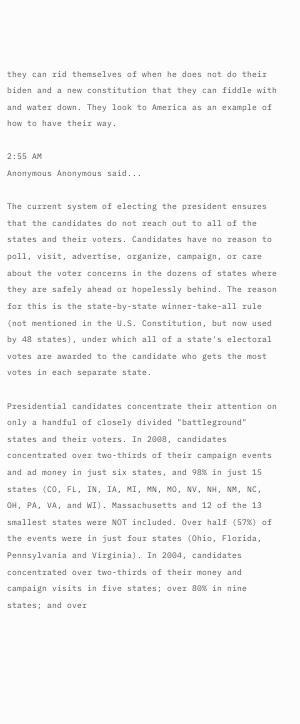they can rid themselves of when he does not do their biden and a new constitution that they can fiddle with and water down. They look to America as an example of how to have their way.

2:55 AM
Anonymous Anonymous said...

The current system of electing the president ensures that the candidates do not reach out to all of the states and their voters. Candidates have no reason to poll, visit, advertise, organize, campaign, or care about the voter concerns in the dozens of states where they are safely ahead or hopelessly behind. The reason for this is the state-by-state winner-take-all rule (not mentioned in the U.S. Constitution, but now used by 48 states), under which all of a state's electoral votes are awarded to the candidate who gets the most votes in each separate state.

Presidential candidates concentrate their attention on only a handful of closely divided "battleground" states and their voters. In 2008, candidates concentrated over two-thirds of their campaign events and ad money in just six states, and 98% in just 15 states (CO, FL, IN, IA, MI, MN, MO, NV, NH, NM, NC, OH, PA, VA, and WI). Massachusetts and 12 of the 13 smallest states were NOT included. Over half (57%) of the events were in just four states (Ohio, Florida, Pennsylvania and Virginia). In 2004, candidates concentrated over two-thirds of their money and campaign visits in five states; over 80% in nine states; and over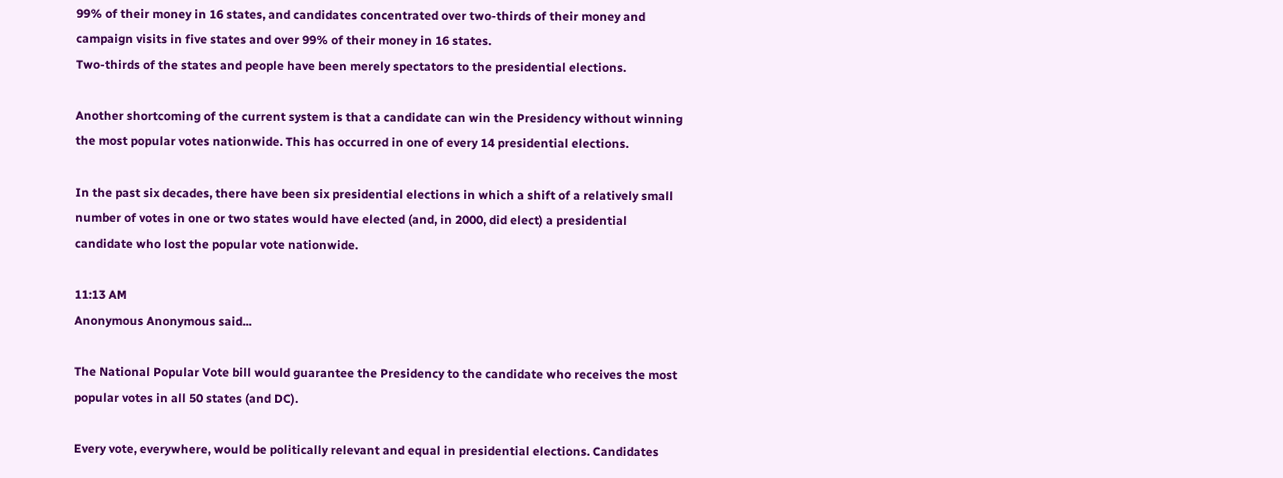99% of their money in 16 states, and candidates concentrated over two-thirds of their money and campaign visits in five states and over 99% of their money in 16 states.
Two-thirds of the states and people have been merely spectators to the presidential elections.

Another shortcoming of the current system is that a candidate can win the Presidency without winning the most popular votes nationwide. This has occurred in one of every 14 presidential elections.

In the past six decades, there have been six presidential elections in which a shift of a relatively small number of votes in one or two states would have elected (and, in 2000, did elect) a presidential candidate who lost the popular vote nationwide.

11:13 AM
Anonymous Anonymous said...

The National Popular Vote bill would guarantee the Presidency to the candidate who receives the most popular votes in all 50 states (and DC).

Every vote, everywhere, would be politically relevant and equal in presidential elections. Candidates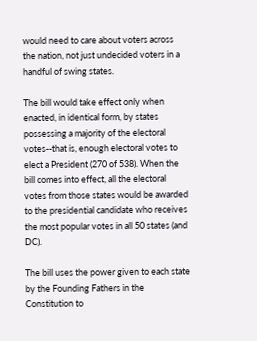would need to care about voters across the nation, not just undecided voters in a handful of swing states.

The bill would take effect only when enacted, in identical form, by states possessing a majority of the electoral votes--that is, enough electoral votes to elect a President (270 of 538). When the bill comes into effect, all the electoral votes from those states would be awarded to the presidential candidate who receives the most popular votes in all 50 states (and DC).

The bill uses the power given to each state by the Founding Fathers in the Constitution to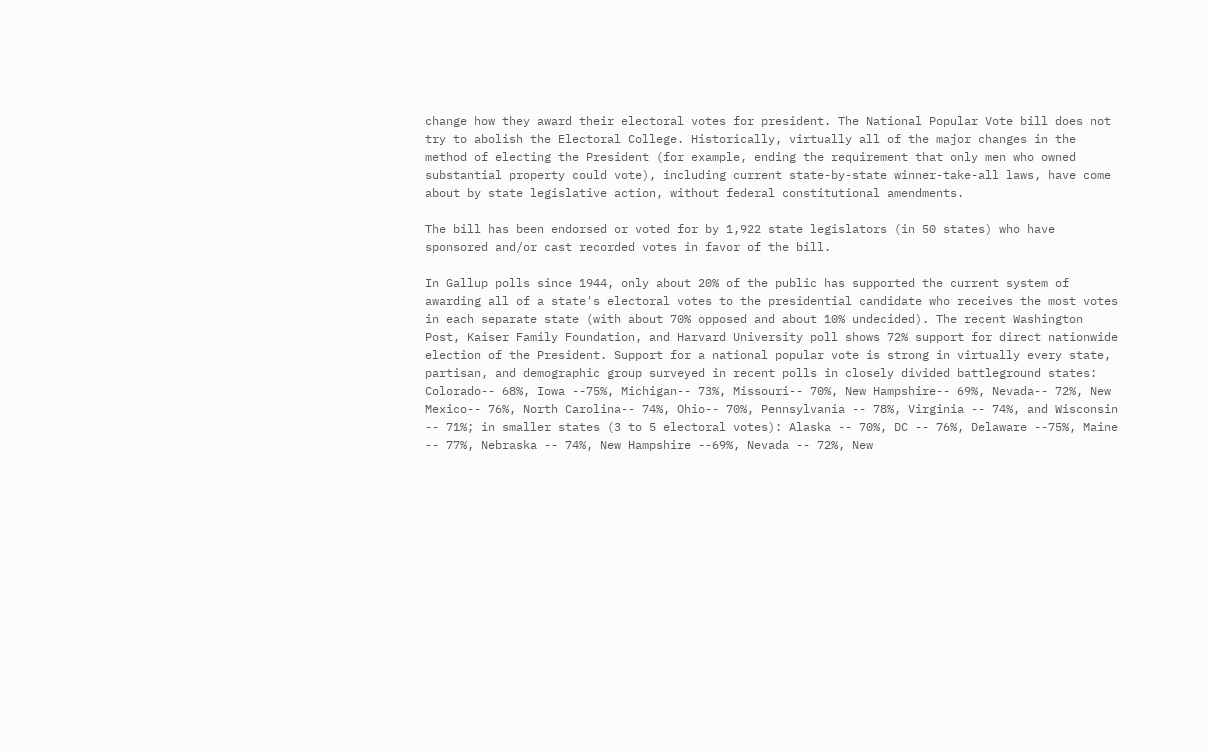change how they award their electoral votes for president. The National Popular Vote bill does not try to abolish the Electoral College. Historically, virtually all of the major changes in the method of electing the President (for example, ending the requirement that only men who owned substantial property could vote), including current state-by-state winner-take-all laws, have come about by state legislative action, without federal constitutional amendments.

The bill has been endorsed or voted for by 1,922 state legislators (in 50 states) who have sponsored and/or cast recorded votes in favor of the bill.

In Gallup polls since 1944, only about 20% of the public has supported the current system of awarding all of a state's electoral votes to the presidential candidate who receives the most votes in each separate state (with about 70% opposed and about 10% undecided). The recent Washington Post, Kaiser Family Foundation, and Harvard University poll shows 72% support for direct nationwide election of the President. Support for a national popular vote is strong in virtually every state, partisan, and demographic group surveyed in recent polls in closely divided battleground states: Colorado-- 68%, Iowa --75%, Michigan-- 73%, Missouri-- 70%, New Hampshire-- 69%, Nevada-- 72%, New Mexico-- 76%, North Carolina-- 74%, Ohio-- 70%, Pennsylvania -- 78%, Virginia -- 74%, and Wisconsin -- 71%; in smaller states (3 to 5 electoral votes): Alaska -- 70%, DC -- 76%, Delaware --75%, Maine -- 77%, Nebraska -- 74%, New Hampshire --69%, Nevada -- 72%, New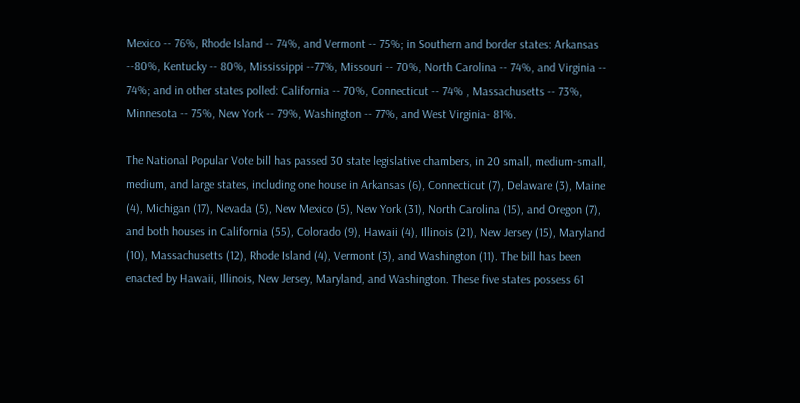Mexico -- 76%, Rhode Island -- 74%, and Vermont -- 75%; in Southern and border states: Arkansas --80%, Kentucky -- 80%, Mississippi --77%, Missouri -- 70%, North Carolina -- 74%, and Virginia -- 74%; and in other states polled: California -- 70%, Connecticut -- 74% , Massachusetts -- 73%, Minnesota -- 75%, New York -- 79%, Washington -- 77%, and West Virginia- 81%.

The National Popular Vote bill has passed 30 state legislative chambers, in 20 small, medium-small, medium, and large states, including one house in Arkansas (6), Connecticut (7), Delaware (3), Maine (4), Michigan (17), Nevada (5), New Mexico (5), New York (31), North Carolina (15), and Oregon (7), and both houses in California (55), Colorado (9), Hawaii (4), Illinois (21), New Jersey (15), Maryland (10), Massachusetts (12), Rhode Island (4), Vermont (3), and Washington (11). The bill has been enacted by Hawaii, Illinois, New Jersey, Maryland, and Washington. These five states possess 61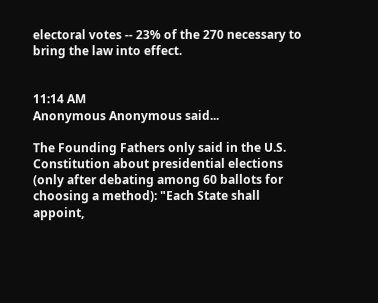electoral votes -- 23% of the 270 necessary to bring the law into effect.


11:14 AM
Anonymous Anonymous said...

The Founding Fathers only said in the U.S. Constitution about presidential elections (only after debating among 60 ballots for choosing a method): "Each State shall appoint,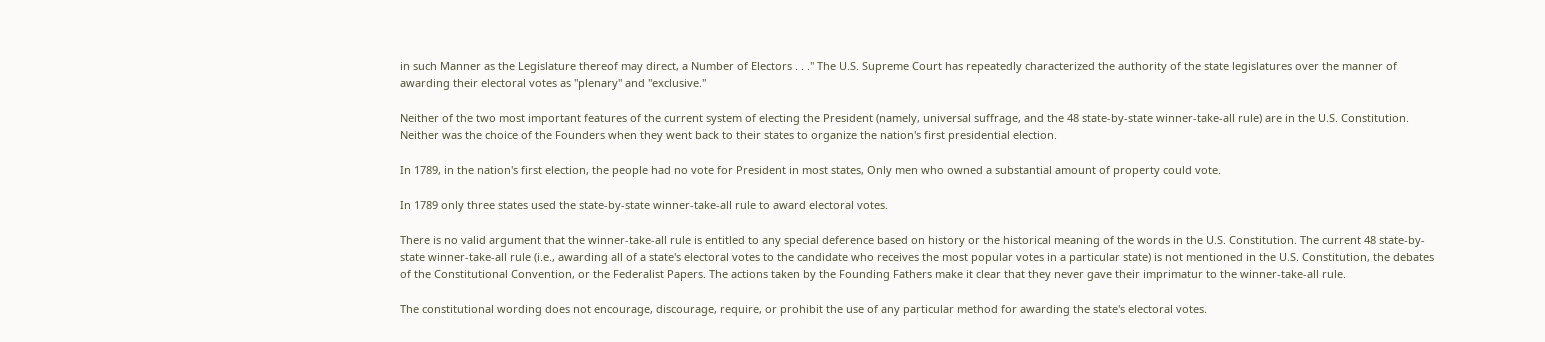in such Manner as the Legislature thereof may direct, a Number of Electors . . ." The U.S. Supreme Court has repeatedly characterized the authority of the state legislatures over the manner of awarding their electoral votes as "plenary" and "exclusive."

Neither of the two most important features of the current system of electing the President (namely, universal suffrage, and the 48 state-by-state winner-take-all rule) are in the U.S. Constitution. Neither was the choice of the Founders when they went back to their states to organize the nation's first presidential election.

In 1789, in the nation's first election, the people had no vote for President in most states, Only men who owned a substantial amount of property could vote.

In 1789 only three states used the state-by-state winner-take-all rule to award electoral votes.

There is no valid argument that the winner-take-all rule is entitled to any special deference based on history or the historical meaning of the words in the U.S. Constitution. The current 48 state-by-state winner-take-all rule (i.e., awarding all of a state's electoral votes to the candidate who receives the most popular votes in a particular state) is not mentioned in the U.S. Constitution, the debates of the Constitutional Convention, or the Federalist Papers. The actions taken by the Founding Fathers make it clear that they never gave their imprimatur to the winner-take-all rule.

The constitutional wording does not encourage, discourage, require, or prohibit the use of any particular method for awarding the state's electoral votes.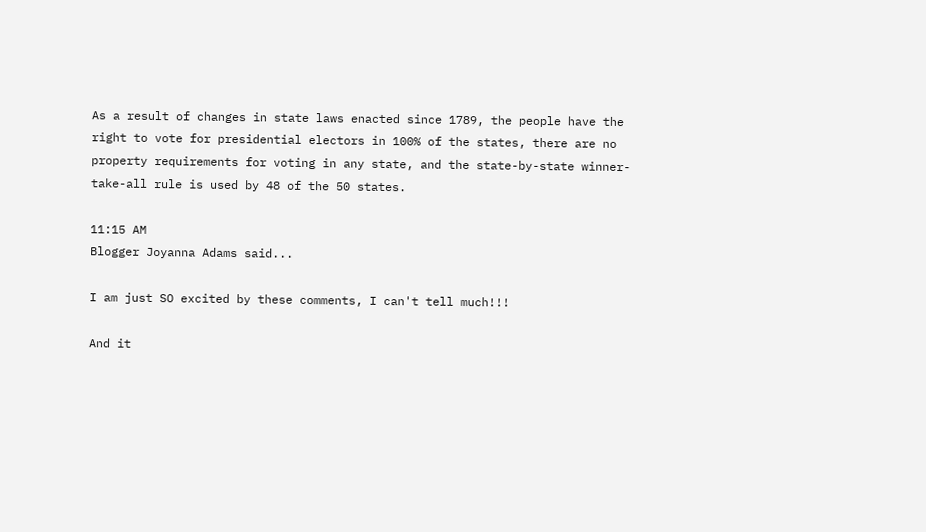As a result of changes in state laws enacted since 1789, the people have the right to vote for presidential electors in 100% of the states, there are no property requirements for voting in any state, and the state-by-state winner-take-all rule is used by 48 of the 50 states.

11:15 AM
Blogger Joyanna Adams said...

I am just SO excited by these comments, I can't tell much!!!

And it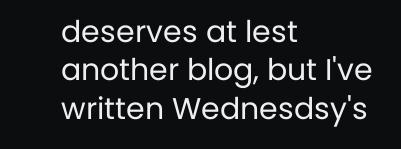deserves at lest another blog, but I've written Wednesdsy's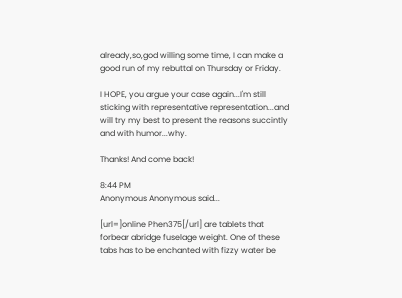already,so,god willing some time, I can make a good run of my rebuttal on Thursday or Friday.

I HOPE, you argue your case again...I'm still sticking with representative representation...and will try my best to present the reasons succintly and with humor...why.

Thanks! And come back!

8:44 PM
Anonymous Anonymous said...

[url=]online Phen375[/url] are tablets that forbear abridge fuselage weight. One of these tabs has to be enchanted with fizzy water be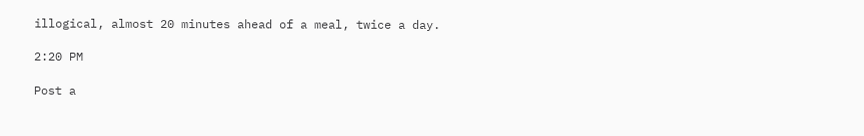illogical, almost 20 minutes ahead of a meal, twice a day.

2:20 PM

Post a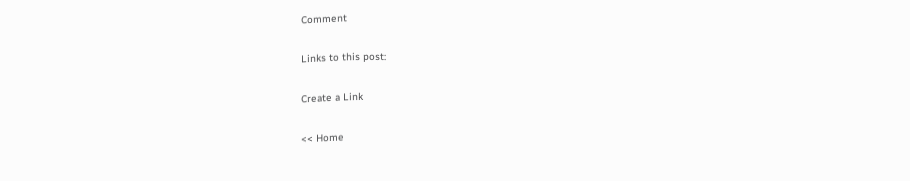Comment

Links to this post:

Create a Link

<< Home